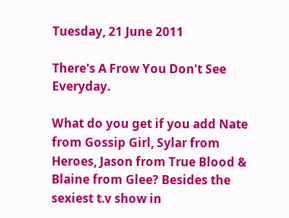Tuesday, 21 June 2011

There's A Frow You Don't See Everyday.

What do you get if you add Nate from Gossip Girl, Sylar from Heroes, Jason from True Blood & Blaine from Glee? Besides the sexiest t.v show in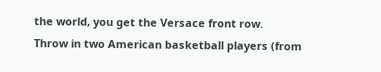the world, you get the Versace front row.
Throw in two American basketball players (from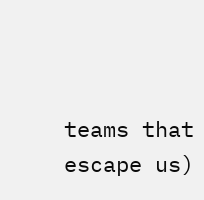teams that escape us)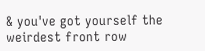& you've got yourself the weirdest front row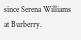since Serena Williams at Burberry.